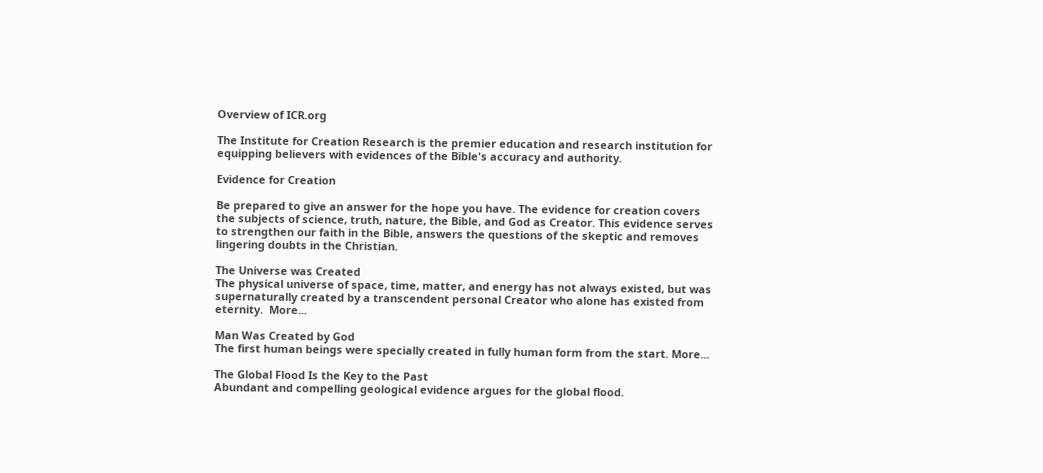Overview of ICR.org

The Institute for Creation Research is the premier education and research institution for equipping believers with evidences of the Bible's accuracy and authority.

Evidence for Creation

Be prepared to give an answer for the hope you have. The evidence for creation covers the subjects of science, truth, nature, the Bible, and God as Creator. This evidence serves to strengthen our faith in the Bible, answers the questions of the skeptic and removes lingering doubts in the Christian.

The Universe was Created
The physical universe of space, time, matter, and energy has not always existed, but was supernaturally created by a transcendent personal Creator who alone has existed from eternity.  More...

Man Was Created by God
The first human beings were specially created in fully human form from the start. More...

The Global Flood Is the Key to the Past
Abundant and compelling geological evidence argues for the global flood.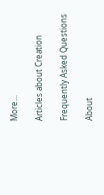More...

Articles about Creation

Frequently Asked Questions

About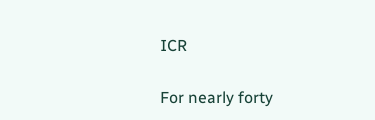ICR

For nearly forty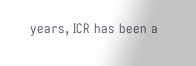years, ICR has been a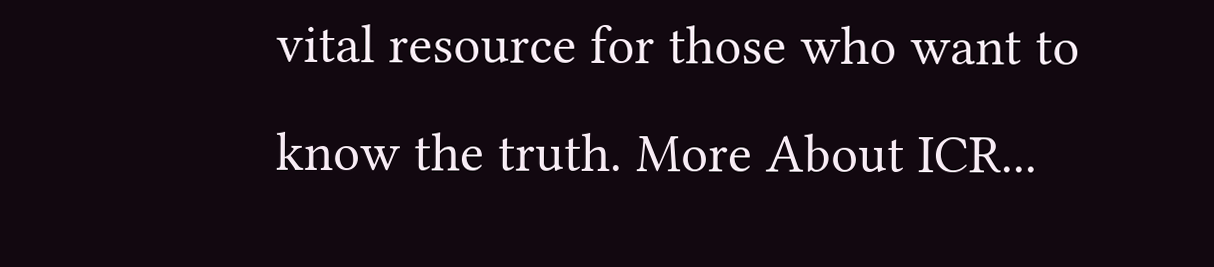vital resource for those who want to know the truth. More About ICR...